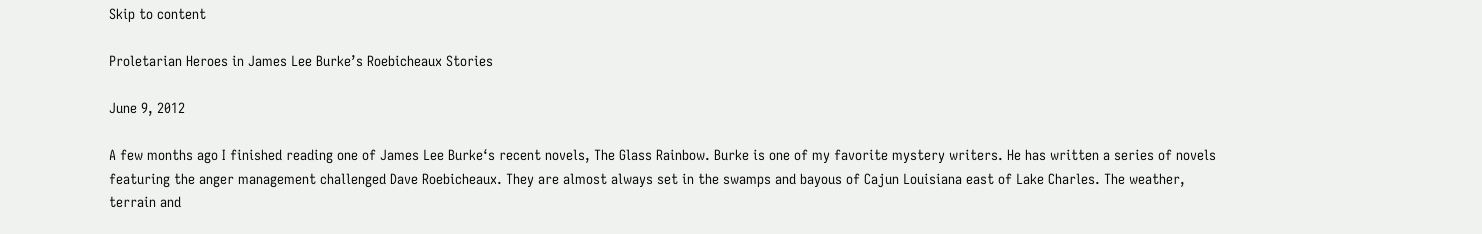Skip to content

Proletarian Heroes in James Lee Burke’s Roebicheaux Stories

June 9, 2012

A few months ago I finished reading one of James Lee Burke‘s recent novels, The Glass Rainbow. Burke is one of my favorite mystery writers. He has written a series of novels featuring the anger management challenged Dave Roebicheaux. They are almost always set in the swamps and bayous of Cajun Louisiana east of Lake Charles. The weather, terrain and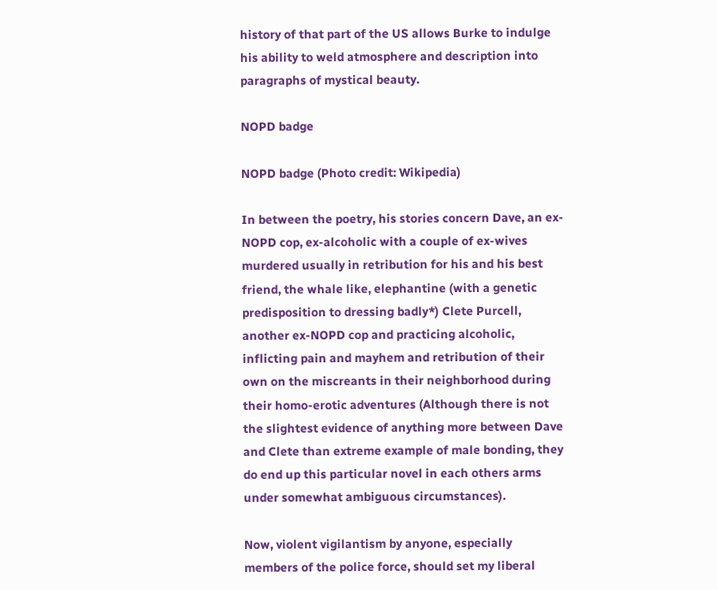history of that part of the US allows Burke to indulge his ability to weld atmosphere and description into paragraphs of mystical beauty.

NOPD badge

NOPD badge (Photo credit: Wikipedia)

In between the poetry, his stories concern Dave, an ex-NOPD cop, ex-alcoholic with a couple of ex-wives murdered usually in retribution for his and his best friend, the whale like, elephantine (with a genetic predisposition to dressing badly*) Clete Purcell, another ex-NOPD cop and practicing alcoholic,  inflicting pain and mayhem and retribution of their own on the miscreants in their neighborhood during their homo-erotic adventures (Although there is not the slightest evidence of anything more between Dave and Clete than extreme example of male bonding, they do end up this particular novel in each others arms under somewhat ambiguous circumstances).

Now, violent vigilantism by anyone, especially members of the police force, should set my liberal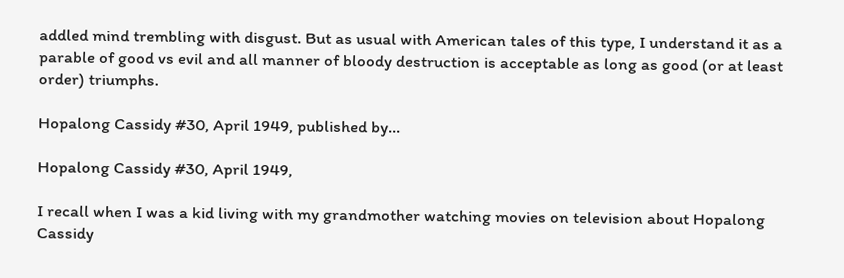addled mind trembling with disgust. But as usual with American tales of this type, I understand it as a parable of good vs evil and all manner of bloody destruction is acceptable as long as good (or at least order) triumphs.

Hopalong Cassidy #30, April 1949, published by...

Hopalong Cassidy #30, April 1949,

I recall when I was a kid living with my grandmother watching movies on television about Hopalong Cassidy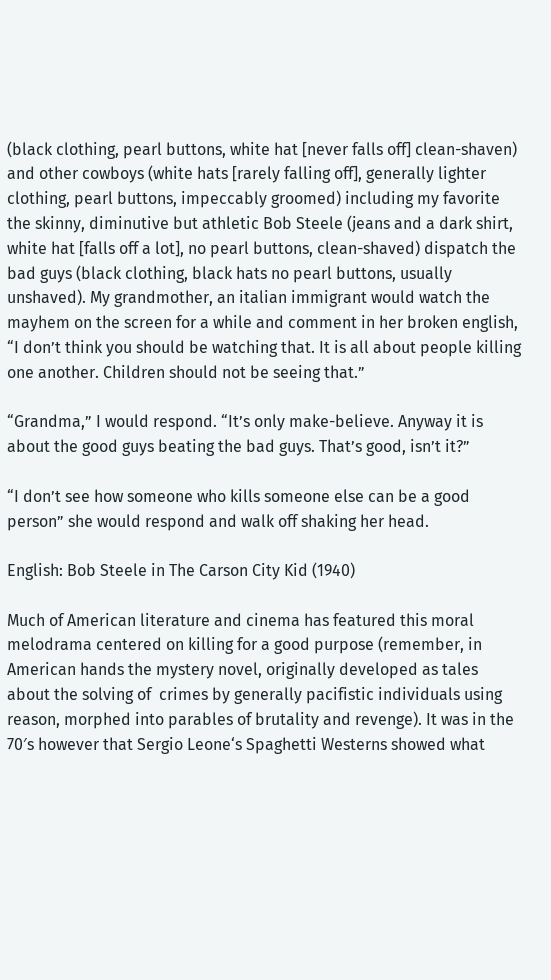(black clothing, pearl buttons, white hat [never falls off] clean-shaven) and other cowboys (white hats [rarely falling off], generally lighter clothing, pearl buttons, impeccably groomed) including my favorite the skinny, diminutive but athletic Bob Steele (jeans and a dark shirt, white hat [falls off a lot], no pearl buttons, clean-shaved) dispatch the bad guys (black clothing, black hats no pearl buttons, usually unshaved). My grandmother, an italian immigrant would watch the mayhem on the screen for a while and comment in her broken english, “I don’t think you should be watching that. It is all about people killing one another. Children should not be seeing that.”

“Grandma,” I would respond. “It’s only make-believe. Anyway it is about the good guys beating the bad guys. That’s good, isn’t it?”

“I don’t see how someone who kills someone else can be a good person” she would respond and walk off shaking her head.

English: Bob Steele in The Carson City Kid (1940)

Much of American literature and cinema has featured this moral melodrama centered on killing for a good purpose (remember, in American hands the mystery novel, originally developed as tales about the solving of  crimes by generally pacifistic individuals using reason, morphed into parables of brutality and revenge). It was in the 70′s however that Sergio Leone‘s Spaghetti Westerns showed what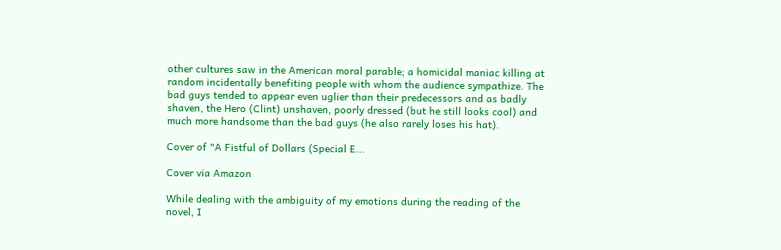other cultures saw in the American moral parable; a homicidal maniac killing at random incidentally benefiting people with whom the audience sympathize. The bad guys tended to appear even uglier than their predecessors and as badly shaven, the Hero (Clint) unshaven, poorly dressed (but he still looks cool) and much more handsome than the bad guys (he also rarely loses his hat).

Cover of "A Fistful of Dollars (Special E...

Cover via Amazon

While dealing with the ambiguity of my emotions during the reading of the novel, I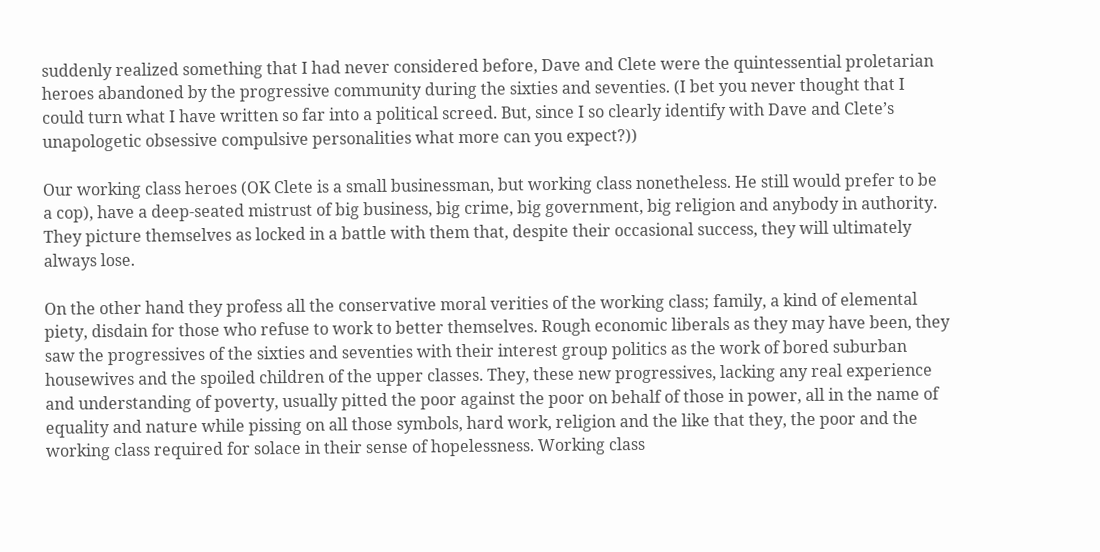suddenly realized something that I had never considered before, Dave and Clete were the quintessential proletarian heroes abandoned by the progressive community during the sixties and seventies. (I bet you never thought that I could turn what I have written so far into a political screed. But, since I so clearly identify with Dave and Clete’s unapologetic obsessive compulsive personalities what more can you expect?))

Our working class heroes (OK Clete is a small businessman, but working class nonetheless. He still would prefer to be a cop), have a deep-seated mistrust of big business, big crime, big government, big religion and anybody in authority. They picture themselves as locked in a battle with them that, despite their occasional success, they will ultimately always lose.

On the other hand they profess all the conservative moral verities of the working class; family, a kind of elemental piety, disdain for those who refuse to work to better themselves. Rough economic liberals as they may have been, they saw the progressives of the sixties and seventies with their interest group politics as the work of bored suburban housewives and the spoiled children of the upper classes. They, these new progressives, lacking any real experience and understanding of poverty, usually pitted the poor against the poor on behalf of those in power, all in the name of equality and nature while pissing on all those symbols, hard work, religion and the like that they, the poor and the working class required for solace in their sense of hopelessness. Working class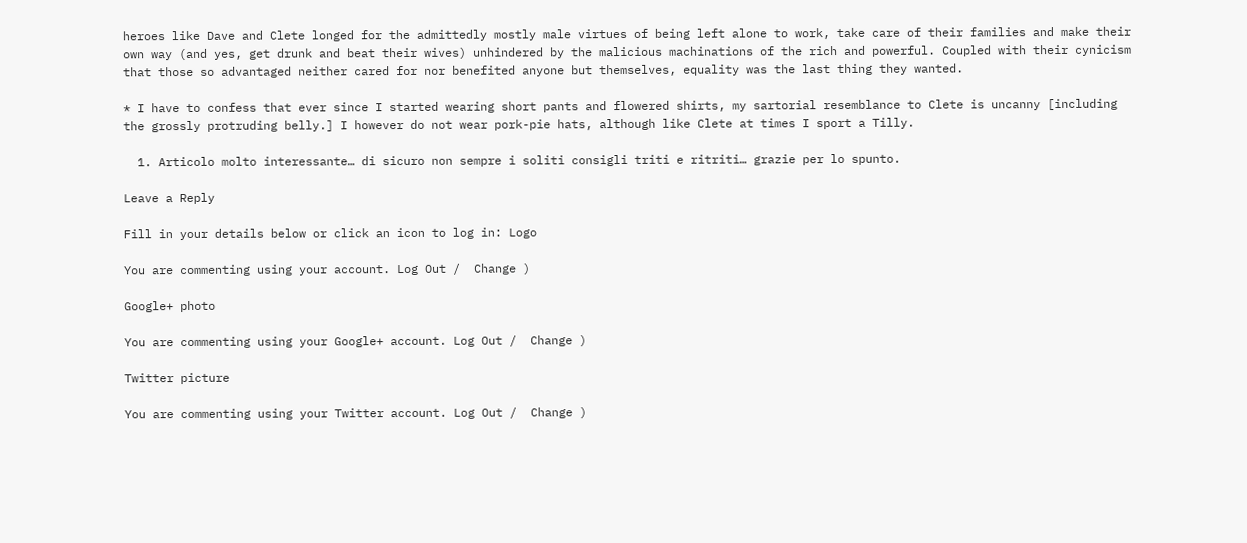heroes like Dave and Clete longed for the admittedly mostly male virtues of being left alone to work, take care of their families and make their own way (and yes, get drunk and beat their wives) unhindered by the malicious machinations of the rich and powerful. Coupled with their cynicism that those so advantaged neither cared for nor benefited anyone but themselves, equality was the last thing they wanted.

* I have to confess that ever since I started wearing short pants and flowered shirts, my sartorial resemblance to Clete is uncanny [including the grossly protruding belly.] I however do not wear pork-pie hats, although like Clete at times I sport a Tilly.

  1. Articolo molto interessante… di sicuro non sempre i soliti consigli triti e ritriti… grazie per lo spunto.

Leave a Reply

Fill in your details below or click an icon to log in: Logo

You are commenting using your account. Log Out /  Change )

Google+ photo

You are commenting using your Google+ account. Log Out /  Change )

Twitter picture

You are commenting using your Twitter account. Log Out /  Change )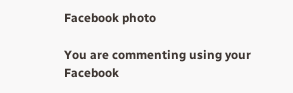Facebook photo

You are commenting using your Facebook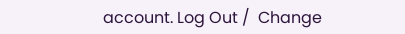account. Log Out /  Change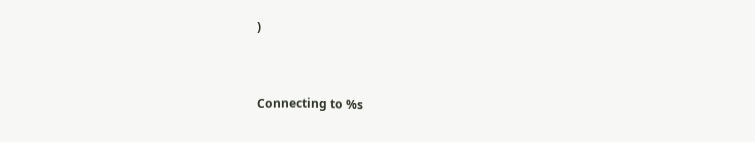)


Connecting to %s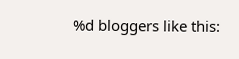%d bloggers like this: